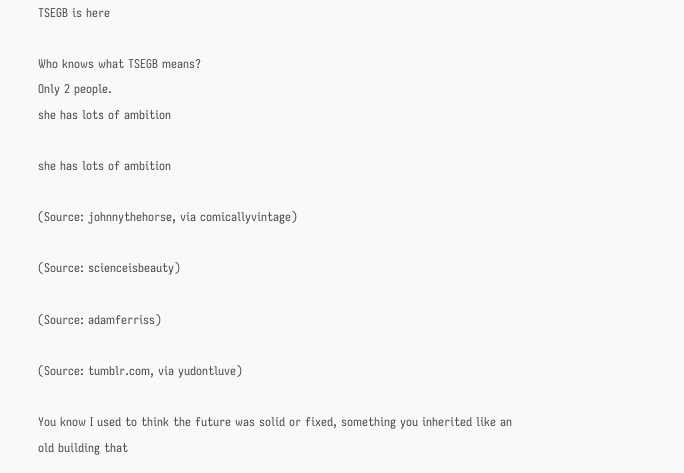TSEGB is here

Who knows what TSEGB means?
Only 2 people.
she has lots of ambition

she has lots of ambition

(Source: johnnythehorse, via comicallyvintage)

(Source: scienceisbeauty)

(Source: adamferriss)

(Source: tumblr.com, via yudontluve)

You know I used to think the future was solid or fixed, something you inherited like an old building that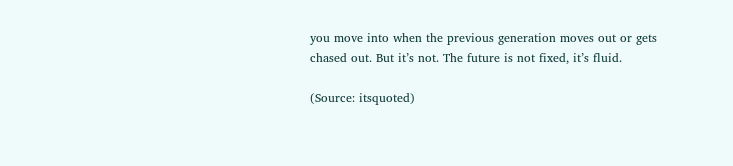you move into when the previous generation moves out or gets chased out. But it’s not. The future is not fixed, it’s fluid.

(Source: itsquoted)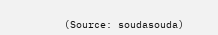(Source: soudasouda)